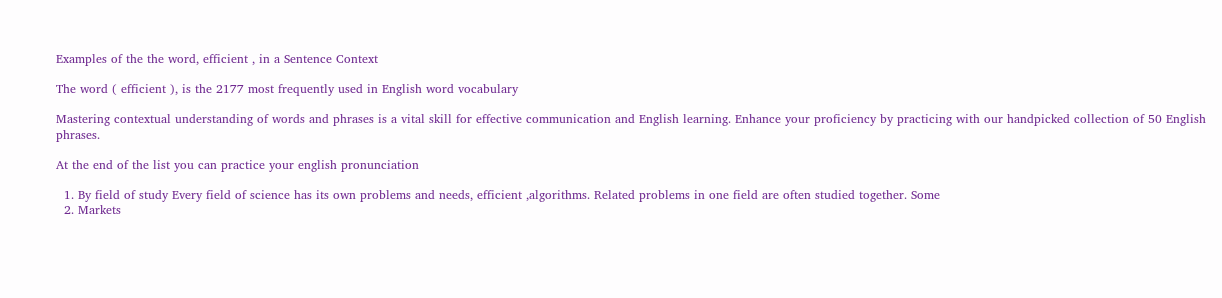Examples of the the word, efficient , in a Sentence Context

The word ( efficient ), is the 2177 most frequently used in English word vocabulary

Mastering contextual understanding of words and phrases is a vital skill for effective communication and English learning. Enhance your proficiency by practicing with our handpicked collection of 50 English phrases.

At the end of the list you can practice your english pronunciation

  1. By field of study Every field of science has its own problems and needs, efficient ,algorithms. Related problems in one field are often studied together. Some
  2. Markets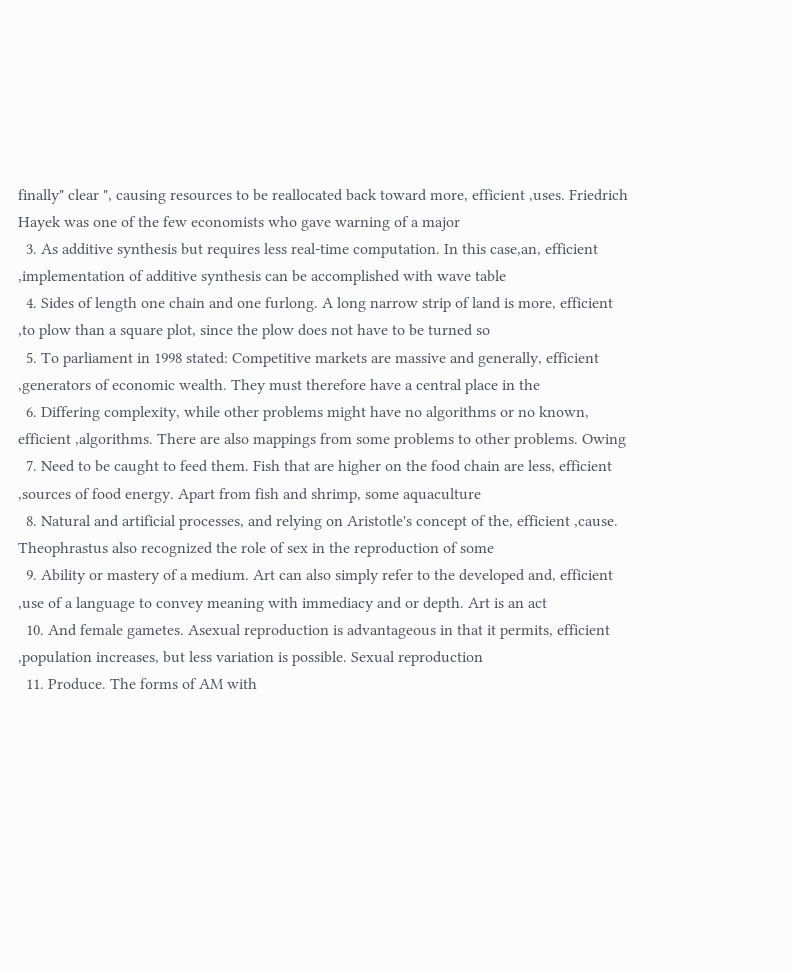finally" clear ", causing resources to be reallocated back toward more, efficient ,uses. Friedrich Hayek was one of the few economists who gave warning of a major
  3. As additive synthesis but requires less real-time computation. In this case,an, efficient ,implementation of additive synthesis can be accomplished with wave table
  4. Sides of length one chain and one furlong. A long narrow strip of land is more, efficient ,to plow than a square plot, since the plow does not have to be turned so
  5. To parliament in 1998 stated: Competitive markets are massive and generally, efficient ,generators of economic wealth. They must therefore have a central place in the
  6. Differing complexity, while other problems might have no algorithms or no known, efficient ,algorithms. There are also mappings from some problems to other problems. Owing
  7. Need to be caught to feed them. Fish that are higher on the food chain are less, efficient ,sources of food energy. Apart from fish and shrimp, some aquaculture
  8. Natural and artificial processes, and relying on Aristotle's concept of the, efficient ,cause. Theophrastus also recognized the role of sex in the reproduction of some
  9. Ability or mastery of a medium. Art can also simply refer to the developed and, efficient ,use of a language to convey meaning with immediacy and or depth. Art is an act
  10. And female gametes. Asexual reproduction is advantageous in that it permits, efficient ,population increases, but less variation is possible. Sexual reproduction
  11. Produce. The forms of AM with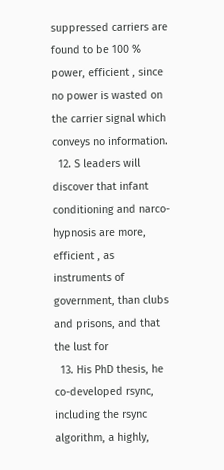suppressed carriers are found to be 100 % power, efficient , since no power is wasted on the carrier signal which conveys no information.
  12. S leaders will discover that infant conditioning and narco-hypnosis are more, efficient , as instruments of government, than clubs and prisons, and that the lust for
  13. His PhD thesis, he co-developed rsync, including the rsync algorithm, a highly,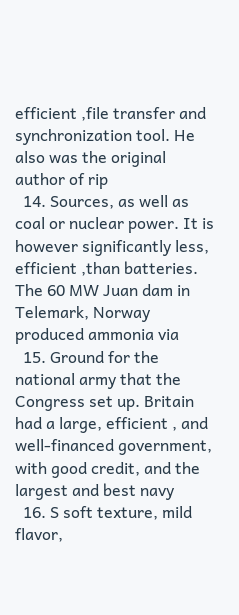efficient ,file transfer and synchronization tool. He also was the original author of rip
  14. Sources, as well as coal or nuclear power. It is however significantly less, efficient ,than batteries. The 60 MW Juan dam in Telemark, Norway produced ammonia via
  15. Ground for the national army that the Congress set up. Britain had a large, efficient , and well-financed government, with good credit, and the largest and best navy
  16. S soft texture, mild flavor,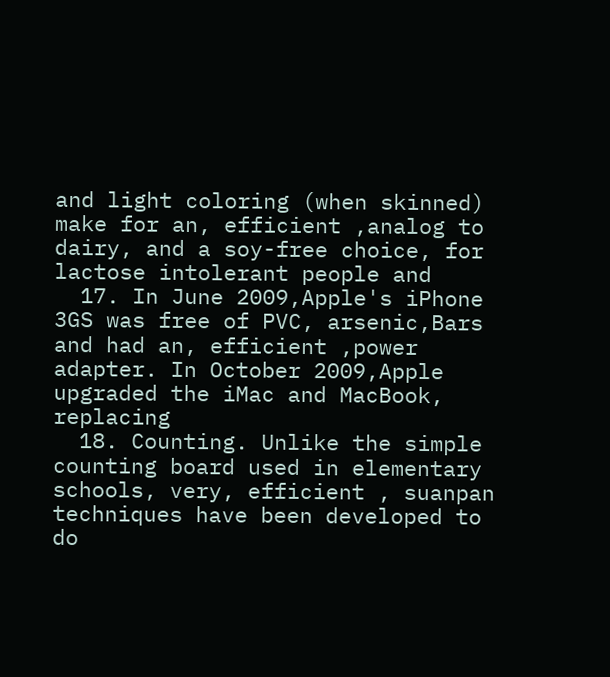and light coloring (when skinned) make for an, efficient ,analog to dairy, and a soy-free choice, for lactose intolerant people and
  17. In June 2009,Apple's iPhone 3GS was free of PVC, arsenic,Bars and had an, efficient ,power adapter. In October 2009,Apple upgraded the iMac and MacBook, replacing
  18. Counting. Unlike the simple counting board used in elementary schools, very, efficient , suanpan techniques have been developed to do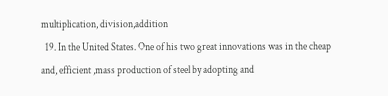multiplication, division,addition
  19. In the United States. One of his two great innovations was in the cheap and, efficient ,mass production of steel by adopting and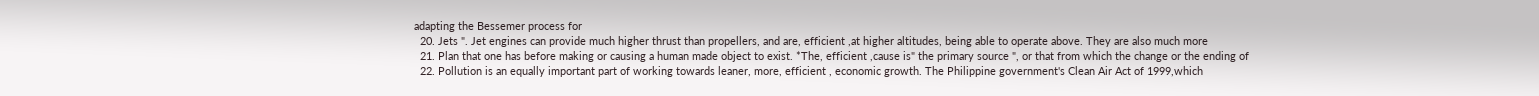adapting the Bessemer process for
  20. Jets ". Jet engines can provide much higher thrust than propellers, and are, efficient ,at higher altitudes, being able to operate above. They are also much more
  21. Plan that one has before making or causing a human made object to exist. *The, efficient ,cause is" the primary source ", or that from which the change or the ending of
  22. Pollution is an equally important part of working towards leaner, more, efficient , economic growth. The Philippine government's Clean Air Act of 1999,which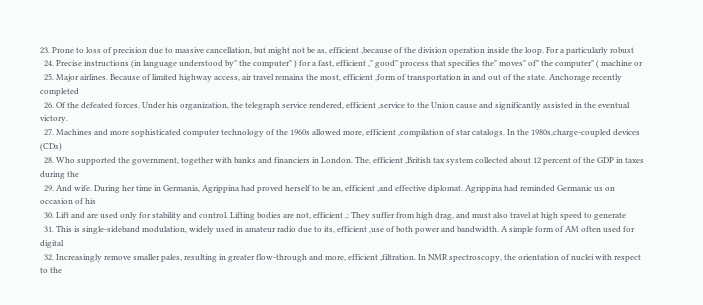23. Prone to loss of precision due to massive cancellation, but might not be as, efficient ,because of the division operation inside the loop. For a particularly robust
  24. Precise instructions (in language understood by" the computer" ) for a fast, efficient ," good" process that specifies the" moves" of" the computer" ( machine or
  25. Major airlines. Because of limited highway access, air travel remains the most, efficient ,form of transportation in and out of the state. Anchorage recently completed
  26. Of the defeated forces. Under his organization, the telegraph service rendered, efficient ,service to the Union cause and significantly assisted in the eventual victory.
  27. Machines and more sophisticated computer technology of the 1960s allowed more, efficient ,compilation of star catalogs. In the 1980s,charge-coupled devices (CDs)
  28. Who supported the government, together with banks and financiers in London. The, efficient ,British tax system collected about 12 percent of the GDP in taxes during the
  29. And wife. During her time in Germania, Agrippina had proved herself to be an, efficient ,and effective diplomat. Agrippina had reminded Germanic us on occasion of his
  30. Lift and are used only for stability and control. Lifting bodies are not, efficient ,: They suffer from high drag, and must also travel at high speed to generate
  31. This is single-sideband modulation, widely used in amateur radio due to its, efficient ,use of both power and bandwidth. A simple form of AM often used for digital
  32. Increasingly remove smaller pales, resulting in greater flow-through and more, efficient ,filtration. In NMR spectroscopy, the orientation of nuclei with respect to the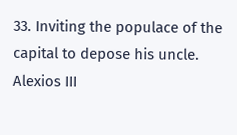33. Inviting the populace of the capital to depose his uncle. Alexios III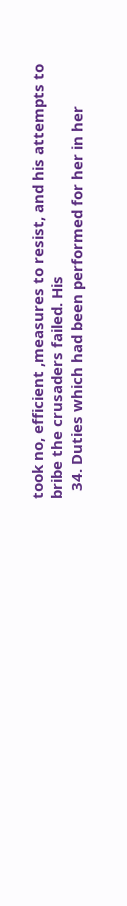took no, efficient ,measures to resist, and his attempts to bribe the crusaders failed. His
  34. Duties which had been performed for her in her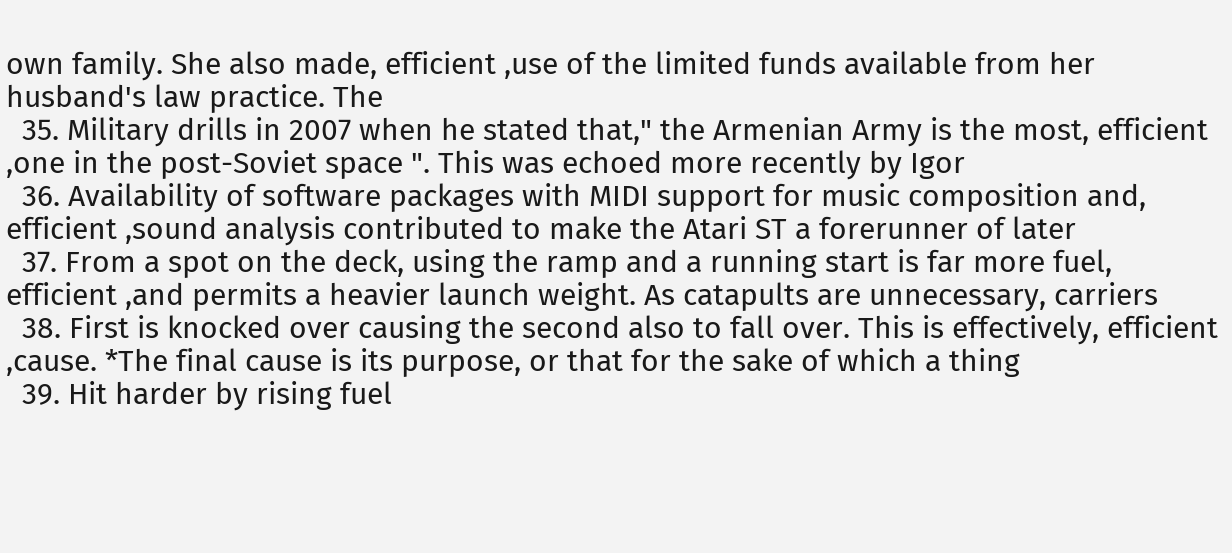own family. She also made, efficient ,use of the limited funds available from her husband's law practice. The
  35. Military drills in 2007 when he stated that," the Armenian Army is the most, efficient ,one in the post-Soviet space ". This was echoed more recently by Igor
  36. Availability of software packages with MIDI support for music composition and, efficient ,sound analysis contributed to make the Atari ST a forerunner of later
  37. From a spot on the deck, using the ramp and a running start is far more fuel, efficient ,and permits a heavier launch weight. As catapults are unnecessary, carriers
  38. First is knocked over causing the second also to fall over. This is effectively, efficient ,cause. *The final cause is its purpose, or that for the sake of which a thing
  39. Hit harder by rising fuel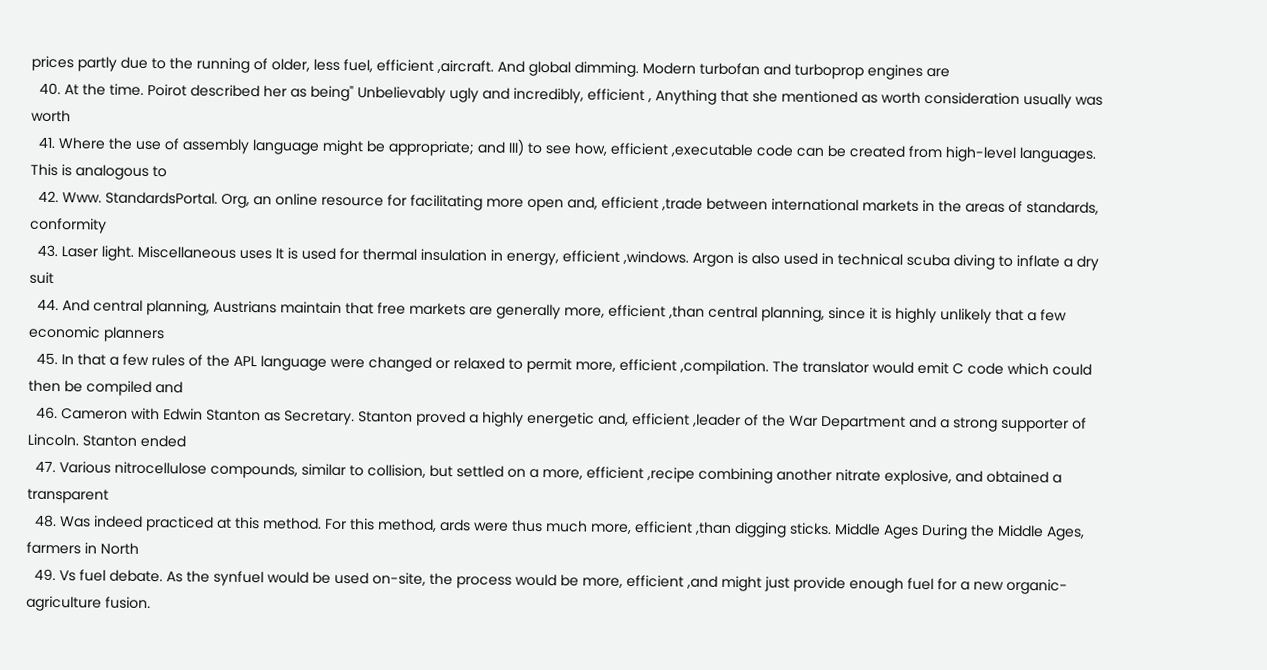prices partly due to the running of older, less fuel, efficient ,aircraft. And global dimming. Modern turbofan and turboprop engines are
  40. At the time. Poirot described her as being" Unbelievably ugly and incredibly, efficient , Anything that she mentioned as worth consideration usually was worth
  41. Where the use of assembly language might be appropriate; and III) to see how, efficient ,executable code can be created from high-level languages. This is analogous to
  42. Www. StandardsPortal. Org, an online resource for facilitating more open and, efficient ,trade between international markets in the areas of standards, conformity
  43. Laser light. Miscellaneous uses It is used for thermal insulation in energy, efficient ,windows. Argon is also used in technical scuba diving to inflate a dry suit
  44. And central planning, Austrians maintain that free markets are generally more, efficient ,than central planning, since it is highly unlikely that a few economic planners
  45. In that a few rules of the APL language were changed or relaxed to permit more, efficient ,compilation. The translator would emit C code which could then be compiled and
  46. Cameron with Edwin Stanton as Secretary. Stanton proved a highly energetic and, efficient ,leader of the War Department and a strong supporter of Lincoln. Stanton ended
  47. Various nitrocellulose compounds, similar to collision, but settled on a more, efficient ,recipe combining another nitrate explosive, and obtained a transparent
  48. Was indeed practiced at this method. For this method, ards were thus much more, efficient ,than digging sticks. Middle Ages During the Middle Ages, farmers in North
  49. Vs fuel debate. As the synfuel would be used on-site, the process would be more, efficient ,and might just provide enough fuel for a new organic-agriculture fusion.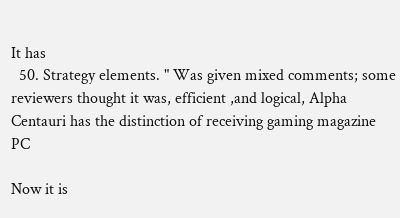It has
  50. Strategy elements. " Was given mixed comments; some reviewers thought it was, efficient ,and logical, Alpha Centauri has the distinction of receiving gaming magazine PC

Now it is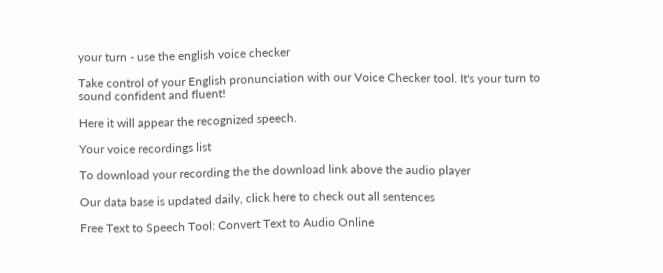your turn - use the english voice checker

Take control of your English pronunciation with our Voice Checker tool. It's your turn to sound confident and fluent!

Here it will appear the recognized speech.

Your voice recordings list

To download your recording the the download link above the audio player

Our data base is updated daily, click here to check out all sentences

Free Text to Speech Tool: Convert Text to Audio Online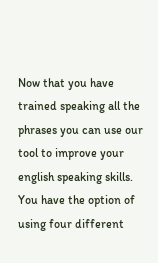Now that you have trained speaking all the phrases you can use our tool to improve your english speaking skills. You have the option of using four different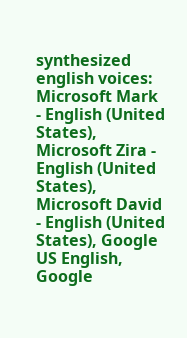synthesized english voices: Microsoft Mark - English (United States), Microsoft Zira - English (United States), Microsoft David - English (United States), Google US English, Google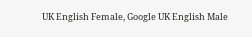UK English Female, Google UK English Male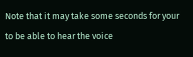Note that it may take some seconds for your to be able to hear the voice